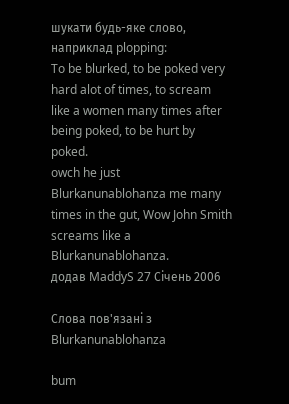шукати будь-яке слово, наприклад plopping:
To be blurked, to be poked very hard alot of times, to scream like a women many times after being poked, to be hurt by poked.
owch he just Blurkanunablohanza me many times in the gut, Wow John Smith screams like a Blurkanunablohanza.
додав MaddyS 27 Січень 2006

Слова пов'язані з Blurkanunablohanza

bum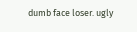dumb face loser. ugly